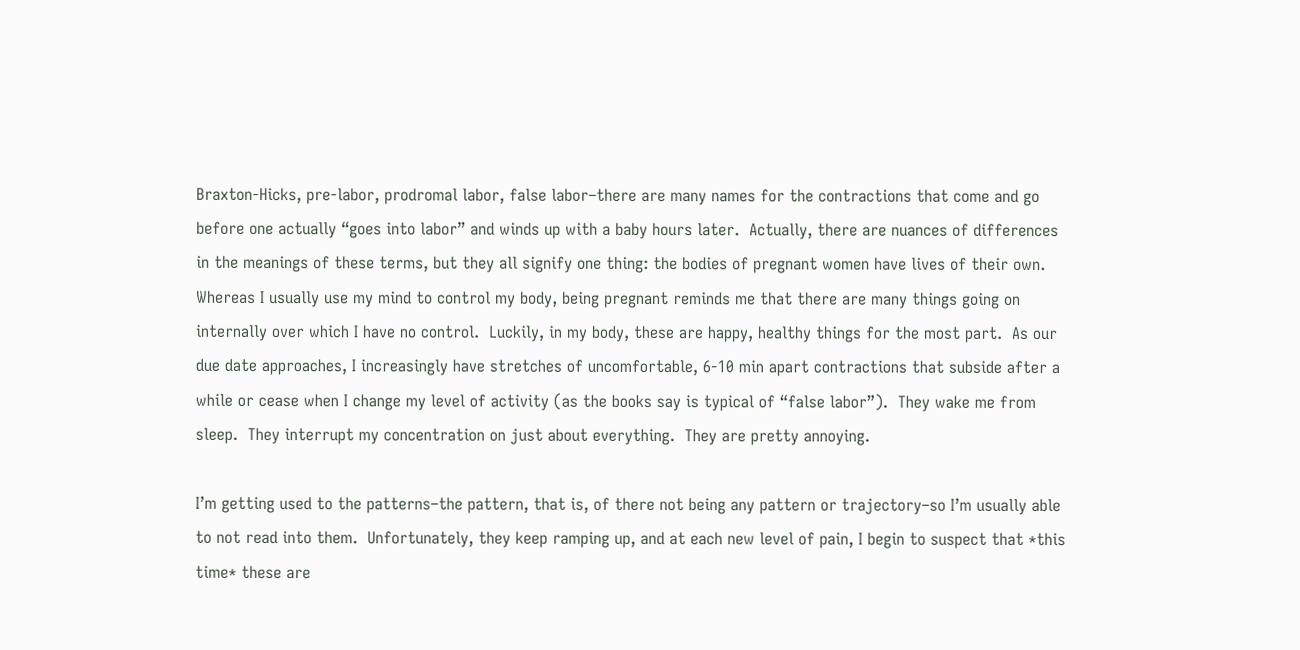Braxton-Hicks, pre-labor, prodromal labor, false labor–there are many names for the contractions that come and go before one actually “goes into labor” and winds up with a baby hours later.  Actually, there are nuances of differences in the meanings of these terms, but they all signify one thing: the bodies of pregnant women have lives of their own.  Whereas I usually use my mind to control my body, being pregnant reminds me that there are many things going on internally over which I have no control.  Luckily, in my body, these are happy, healthy things for the most part.  As our due date approaches, I increasingly have stretches of uncomfortable, 6-10 min apart contractions that subside after a while or cease when I change my level of activity (as the books say is typical of “false labor”).  They wake me from sleep.  They interrupt my concentration on just about everything.  They are pretty annoying.

I’m getting used to the patterns–the pattern, that is, of there not being any pattern or trajectory–so I’m usually able to not read into them.  Unfortunately, they keep ramping up, and at each new level of pain, I begin to suspect that *this time* these are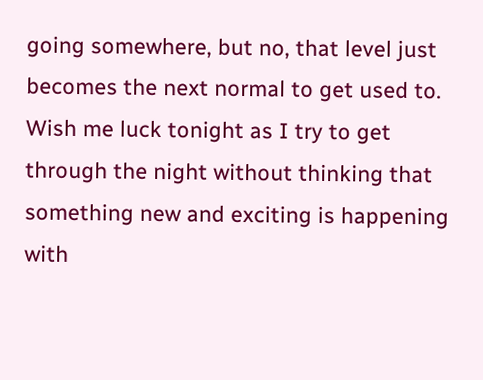going somewhere, but no, that level just becomes the next normal to get used to.  Wish me luck tonight as I try to get through the night without thinking that something new and exciting is happening with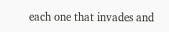each one that invades and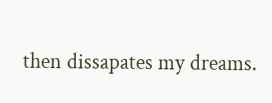then dissapates my dreams.